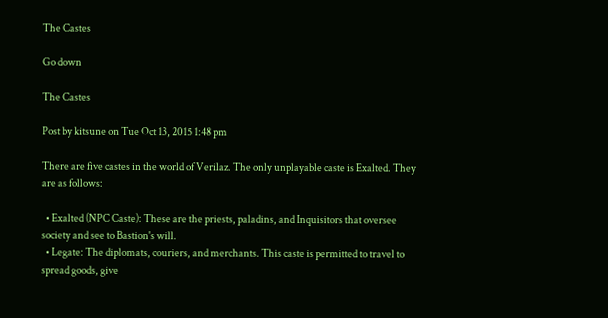The Castes

Go down

The Castes

Post by kitsune on Tue Oct 13, 2015 1:48 pm

There are five castes in the world of Verilaz. The only unplayable caste is Exalted. They are as follows:

  • Exalted (NPC Caste): These are the priests, paladins, and Inquisitors that oversee society and see to Bastion's will.
  • Legate: The diplomats, couriers, and merchants. This caste is permitted to travel to spread goods, give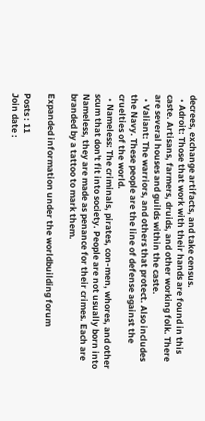decrees, exchange artifacts, and take census.
  • Adroit: Those that work with their hands are found in this caste. Artisans, farmers, druids, and other working folk. There are several houses and guilds within the caste.
  • Valiant: The warriors, and others that protect. Also includes the Navy. These people are the line of defense against the cruelties of the world.
  • Nameless: The criminals, pirates, con-men, whores, and other scum that don't fit into society. People are not usually born into Nameless, they are made as penance for their crimes. Each are branded by a tattoo to mark them.

Expanded information under the worldbuilding forum

Posts : 11
Join date :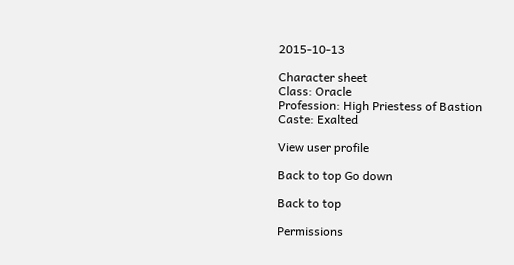2015-10-13

Character sheet
Class: Oracle
Profession: High Priestess of Bastion
Caste: Exalted

View user profile

Back to top Go down

Back to top

Permissions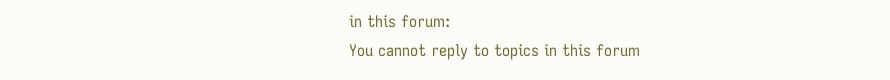in this forum:
You cannot reply to topics in this forum